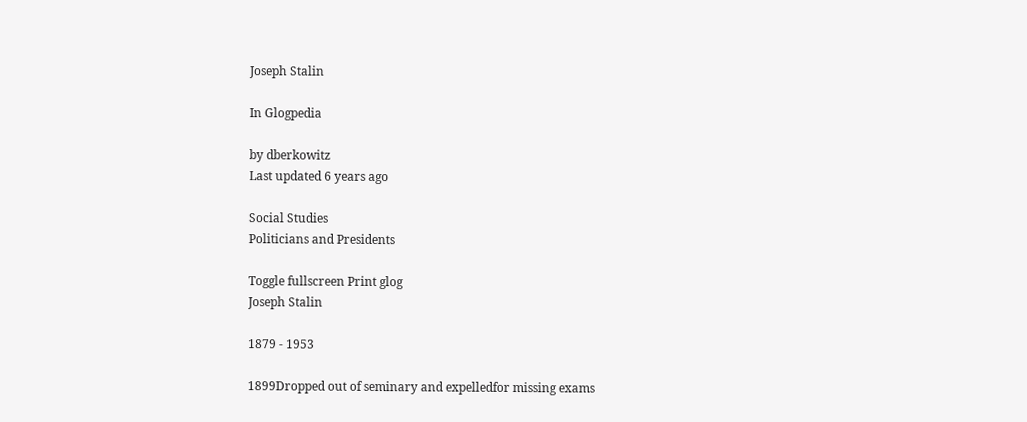Joseph Stalin

In Glogpedia

by dberkowitz
Last updated 6 years ago

Social Studies
Politicians and Presidents

Toggle fullscreen Print glog
Joseph Stalin

1879 - 1953

1899Dropped out of seminary and expelledfor missing exams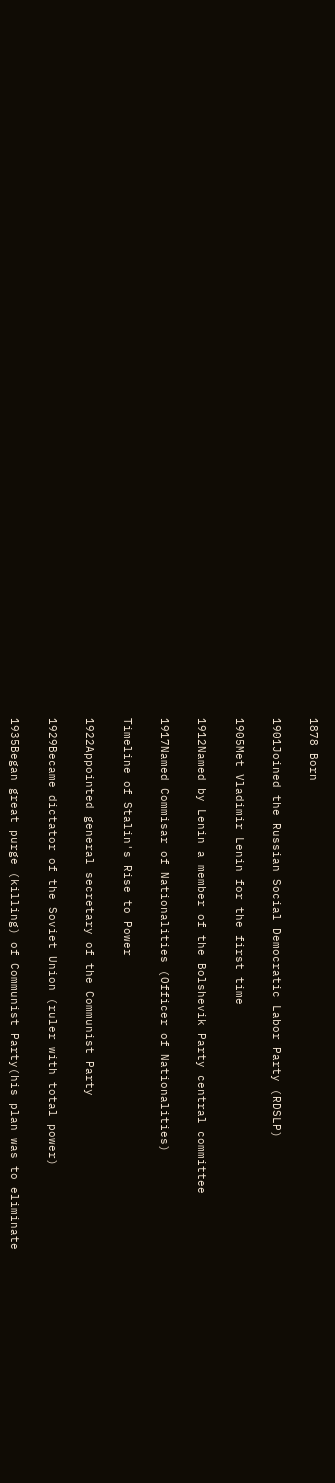1878 Born

1901Joined the Russian Social Democratic Labor Party (RDSLP)

1905Met Vladimir Lenin for the first time

1912Named by Lenin a member of the Bolshevik Party central committee

1917Named Commisar of Nationalities (Officer of Nationalities)

Timeline of Stalin's Rise to Power

1922Appointed general secretary of the Communist Party

1929Became dictator of the Soviet Union (ruler with total power)

1935Began great purge (killing) of Communist Party(his plan was to eliminate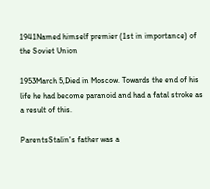1941Named himself premier (1st in importance) of the Soviet Union

1953March 5,Died in Moscow. Towards the end of his life he had become paranoid and had a fatal stroke as a result of this.

ParentsStalin's father was a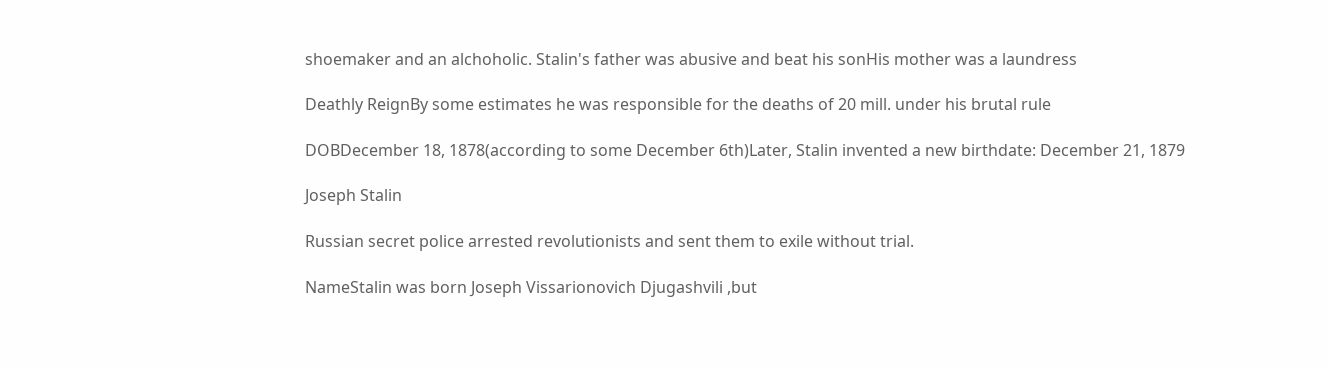shoemaker and an alchoholic. Stalin's father was abusive and beat his sonHis mother was a laundress

Deathly ReignBy some estimates he was responsible for the deaths of 20 mill. under his brutal rule

DOBDecember 18, 1878(according to some December 6th)Later, Stalin invented a new birthdate: December 21, 1879

Joseph Stalin

Russian secret police arrested revolutionists and sent them to exile without trial.

NameStalin was born Joseph Vissarionovich Djugashvili ,but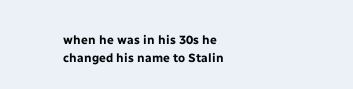when he was in his 30s he changed his name to Stalin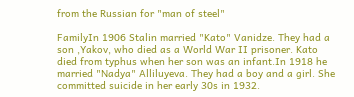from the Russian for "man of steel"

FamilyIn 1906 Stalin married "Kato" Vanidze. They had a son ,Yakov, who died as a World War II prisoner. Kato died from typhus when her son was an infant.In 1918 he married "Nadya" Alliluyeva. They had a boy and a girl. She committed suicide in her early 30s in 1932.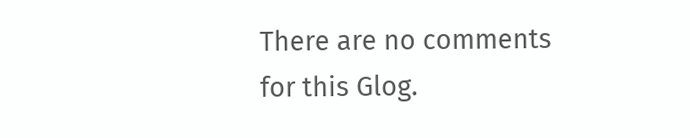There are no comments for this Glog.